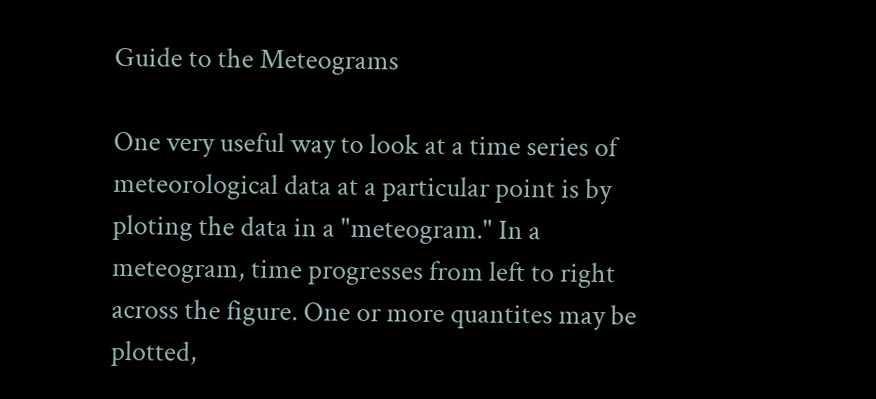Guide to the Meteograms

One very useful way to look at a time series of meteorological data at a particular point is by ploting the data in a "meteogram." In a meteogram, time progresses from left to right across the figure. One or more quantites may be plotted,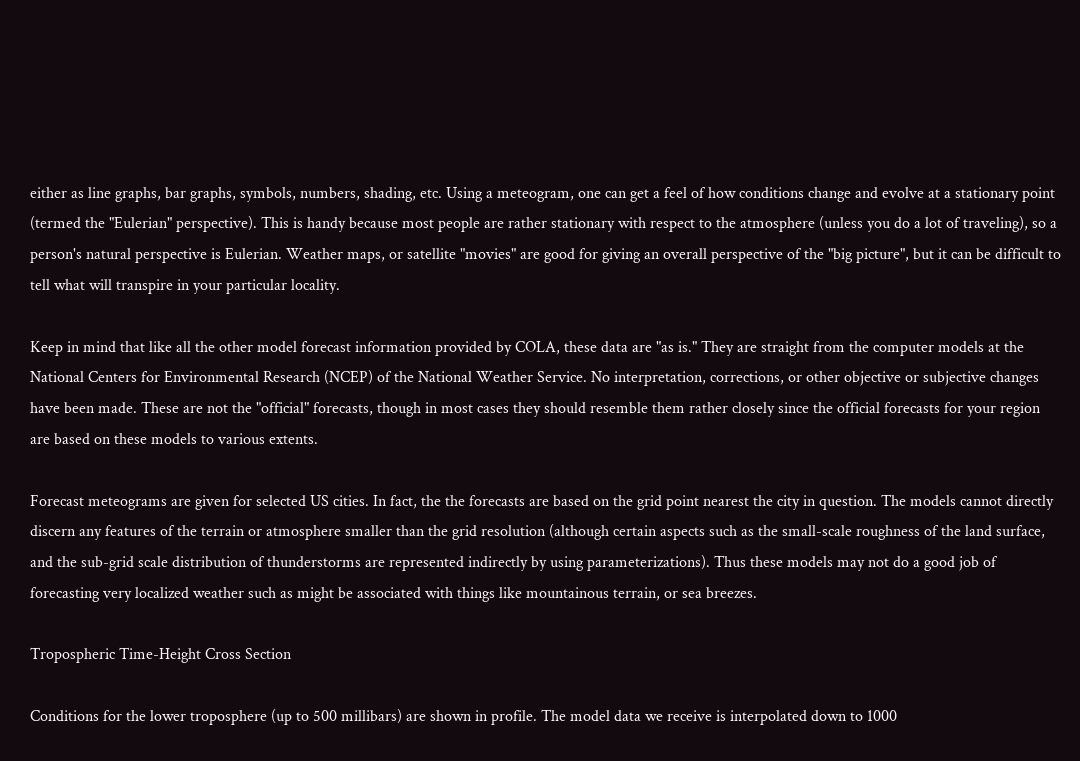either as line graphs, bar graphs, symbols, numbers, shading, etc. Using a meteogram, one can get a feel of how conditions change and evolve at a stationary point (termed the "Eulerian" perspective). This is handy because most people are rather stationary with respect to the atmosphere (unless you do a lot of traveling), so a person's natural perspective is Eulerian. Weather maps, or satellite "movies" are good for giving an overall perspective of the "big picture", but it can be difficult to tell what will transpire in your particular locality.

Keep in mind that like all the other model forecast information provided by COLA, these data are "as is." They are straight from the computer models at the National Centers for Environmental Research (NCEP) of the National Weather Service. No interpretation, corrections, or other objective or subjective changes have been made. These are not the "official" forecasts, though in most cases they should resemble them rather closely since the official forecasts for your region are based on these models to various extents.

Forecast meteograms are given for selected US cities. In fact, the the forecasts are based on the grid point nearest the city in question. The models cannot directly discern any features of the terrain or atmosphere smaller than the grid resolution (although certain aspects such as the small-scale roughness of the land surface, and the sub-grid scale distribution of thunderstorms are represented indirectly by using parameterizations). Thus these models may not do a good job of forecasting very localized weather such as might be associated with things like mountainous terrain, or sea breezes.

Tropospheric Time-Height Cross Section

Conditions for the lower troposphere (up to 500 millibars) are shown in profile. The model data we receive is interpolated down to 1000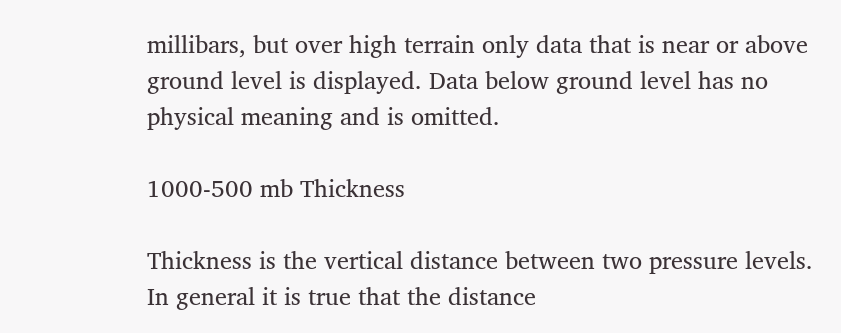millibars, but over high terrain only data that is near or above ground level is displayed. Data below ground level has no physical meaning and is omitted.

1000-500 mb Thickness

Thickness is the vertical distance between two pressure levels. In general it is true that the distance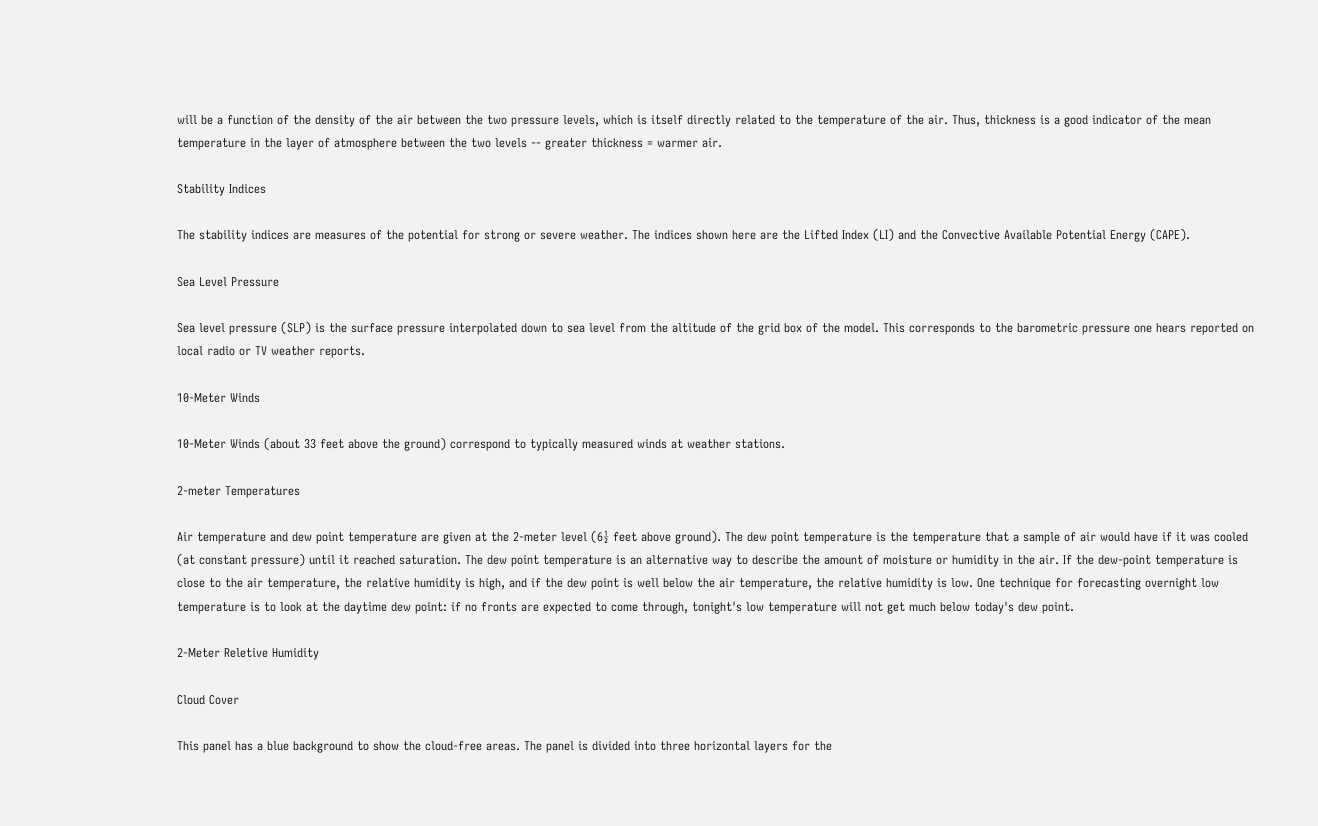will be a function of the density of the air between the two pressure levels, which is itself directly related to the temperature of the air. Thus, thickness is a good indicator of the mean temperature in the layer of atmosphere between the two levels -- greater thickness = warmer air.

Stability Indices

The stability indices are measures of the potential for strong or severe weather. The indices shown here are the Lifted Index (LI) and the Convective Available Potential Energy (CAPE).

Sea Level Pressure

Sea level pressure (SLP) is the surface pressure interpolated down to sea level from the altitude of the grid box of the model. This corresponds to the barometric pressure one hears reported on local radio or TV weather reports.

10-Meter Winds

10-Meter Winds (about 33 feet above the ground) correspond to typically measured winds at weather stations.

2-meter Temperatures

Air temperature and dew point temperature are given at the 2-meter level (6½ feet above ground). The dew point temperature is the temperature that a sample of air would have if it was cooled (at constant pressure) until it reached saturation. The dew point temperature is an alternative way to describe the amount of moisture or humidity in the air. If the dew-point temperature is close to the air temperature, the relative humidity is high, and if the dew point is well below the air temperature, the relative humidity is low. One technique for forecasting overnight low temperature is to look at the daytime dew point: if no fronts are expected to come through, tonight's low temperature will not get much below today's dew point.

2-Meter Reletive Humidity

Cloud Cover

This panel has a blue background to show the cloud-free areas. The panel is divided into three horizontal layers for the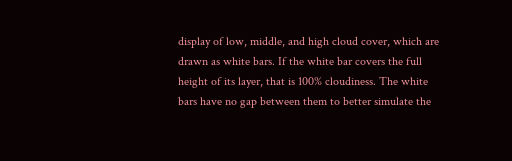display of low, middle, and high cloud cover, which are drawn as white bars. If the white bar covers the full height of its layer, that is 100% cloudiness. The white bars have no gap between them to better simulate the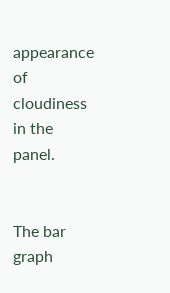appearance of cloudiness in the panel.


The bar graph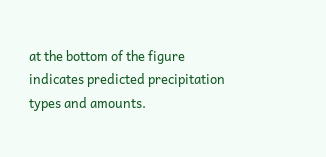at the bottom of the figure indicates predicted precipitation types and amounts.